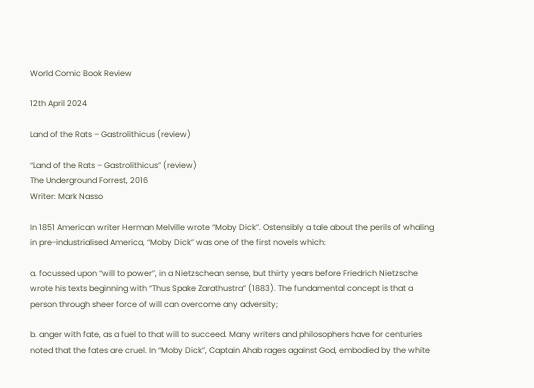World Comic Book Review

12th April 2024

Land of the Rats – Gastrolithicus (review)

“Land of the Rats – Gastrolithicus” (review)
The Underground Forrest, 2016
Writer: Mark Nasso

In 1851 American writer Herman Melville wrote “Moby Dick”. Ostensibly a tale about the perils of whaling in pre-industrialised America, “Moby Dick” was one of the first novels which:

a. focussed upon “will to power”, in a Nietzschean sense, but thirty years before Friedrich Nietzsche wrote his texts beginning with “Thus Spake Zarathustra” (1883). The fundamental concept is that a person through sheer force of will can overcome any adversity;

b. anger with fate, as a fuel to that will to succeed. Many writers and philosophers have for centuries noted that the fates are cruel. In “Moby Dick”, Captain Ahab rages against God, embodied by the white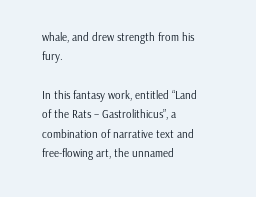whale, and drew strength from his fury.

In this fantasy work, entitled “Land of the Rats – Gastrolithicus”, a combination of narrative text and free-flowing art, the unnamed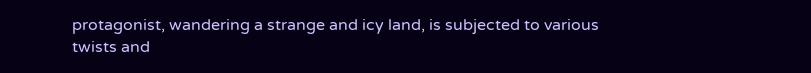protagonist, wandering a strange and icy land, is subjected to various twists and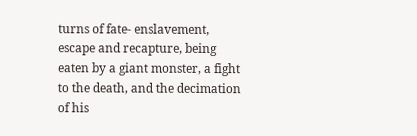turns of fate- enslavement, escape and recapture, being eaten by a giant monster, a fight to the death, and the decimation of his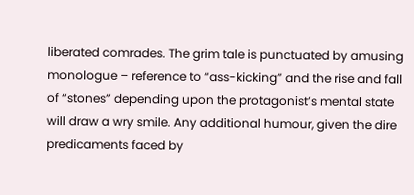liberated comrades. The grim tale is punctuated by amusing monologue – reference to “ass-kicking” and the rise and fall of “stones” depending upon the protagonist’s mental state will draw a wry smile. Any additional humour, given the dire predicaments faced by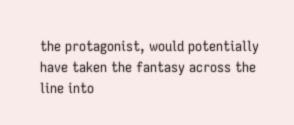the protagonist, would potentially have taken the fantasy across the line into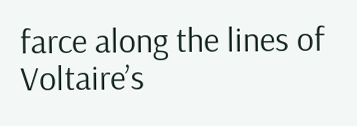farce along the lines of Voltaire’s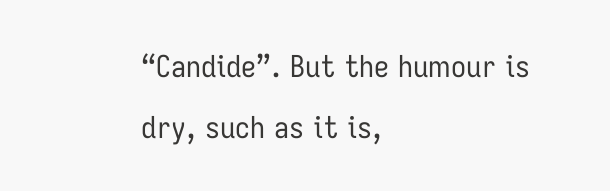“Candide”. But the humour is dry, such as it is,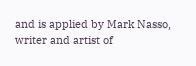and is applied by Mark Nasso, writer and artist of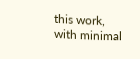this work, with minimal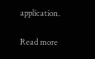application.

Read more